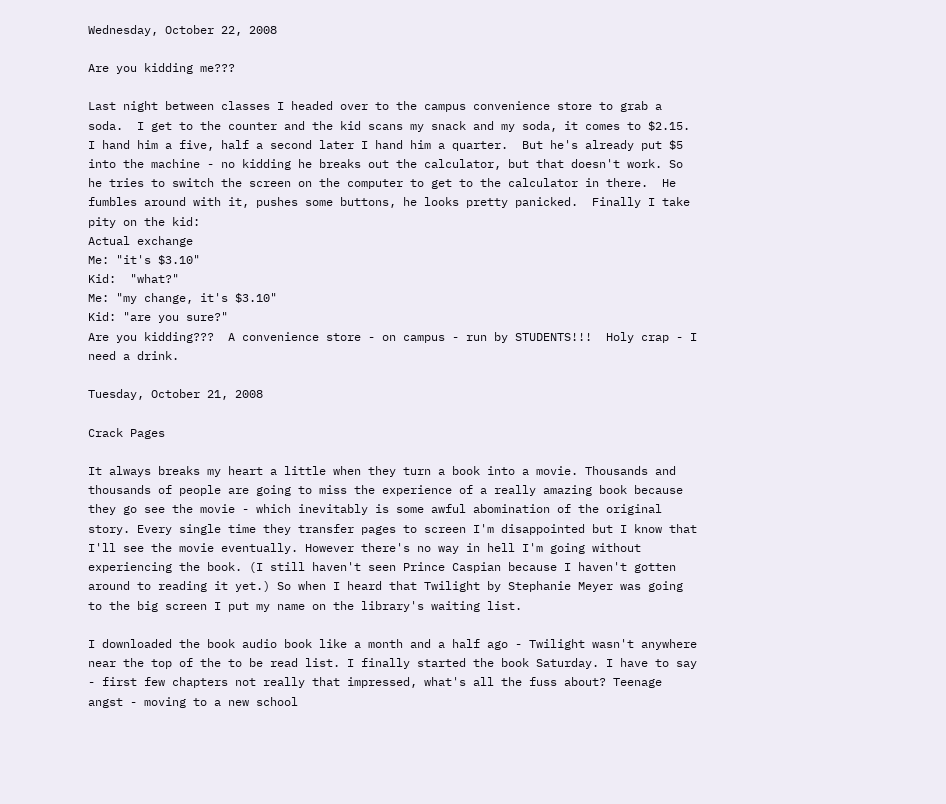Wednesday, October 22, 2008

Are you kidding me???

Last night between classes I headed over to the campus convenience store to grab a soda.  I get to the counter and the kid scans my snack and my soda, it comes to $2.15.  I hand him a five, half a second later I hand him a quarter.  But he's already put $5 into the machine - no kidding he breaks out the calculator, but that doesn't work. So he tries to switch the screen on the computer to get to the calculator in there.  He fumbles around with it, pushes some buttons, he looks pretty panicked.  Finally I take pity on the kid:
Actual exchange
Me: "it's $3.10"
Kid:  "what?"
Me: "my change, it's $3.10"
Kid: "are you sure?"
Are you kidding???  A convenience store - on campus - run by STUDENTS!!!  Holy crap - I need a drink.

Tuesday, October 21, 2008

Crack Pages

It always breaks my heart a little when they turn a book into a movie. Thousands and thousands of people are going to miss the experience of a really amazing book because they go see the movie - which inevitably is some awful abomination of the original story. Every single time they transfer pages to screen I'm disappointed but I know that I'll see the movie eventually. However there's no way in hell I'm going without experiencing the book. (I still haven't seen Prince Caspian because I haven't gotten around to reading it yet.) So when I heard that Twilight by Stephanie Meyer was going to the big screen I put my name on the library's waiting list.

I downloaded the book audio book like a month and a half ago - Twilight wasn't anywhere near the top of the to be read list. I finally started the book Saturday. I have to say - first few chapters not really that impressed, what's all the fuss about? Teenage angst - moving to a new school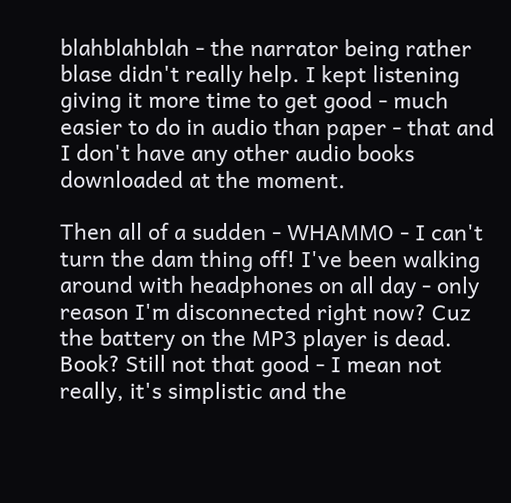blahblahblah - the narrator being rather blase didn't really help. I kept listening giving it more time to get good - much easier to do in audio than paper - that and I don't have any other audio books downloaded at the moment.

Then all of a sudden - WHAMMO - I can't turn the dam thing off! I've been walking around with headphones on all day - only reason I'm disconnected right now? Cuz the battery on the MP3 player is dead. Book? Still not that good - I mean not really, it's simplistic and the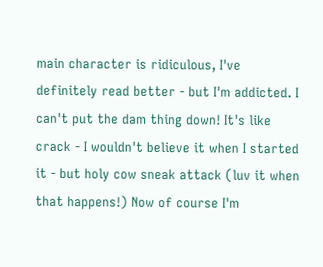main character is ridiculous, I've definitely read better - but I'm addicted. I can't put the dam thing down! It's like crack - I wouldn't believe it when I started it - but holy cow sneak attack (luv it when that happens!) Now of course I'm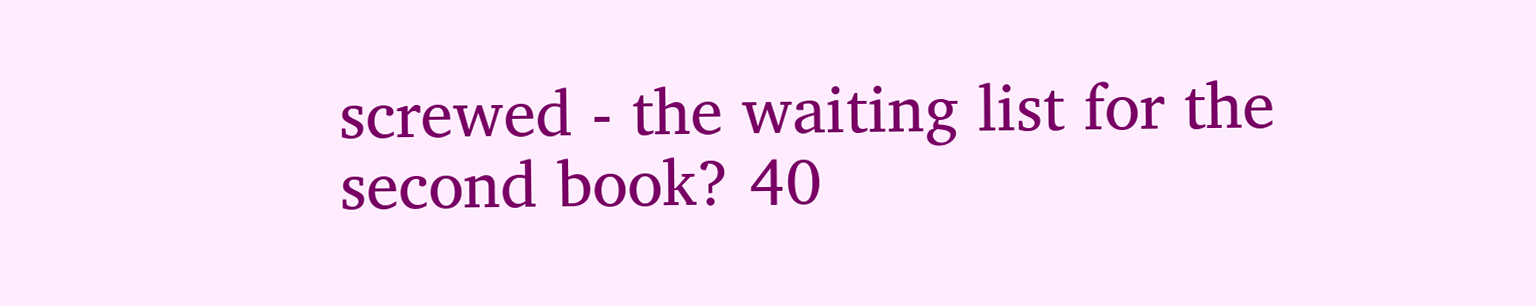screwed - the waiting list for the second book? 40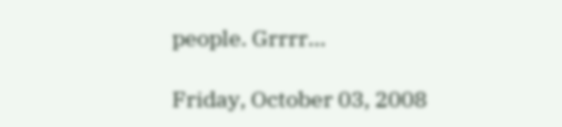people. Grrrr...

Friday, October 03, 2008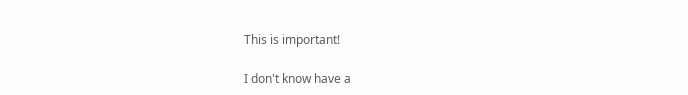This is important!

I don't know have a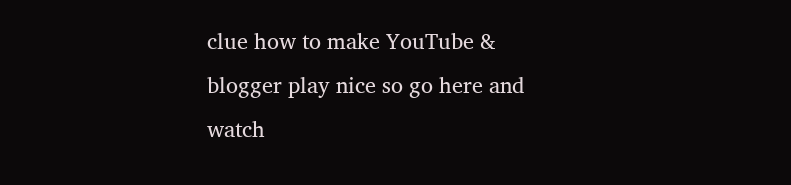clue how to make YouTube & blogger play nice so go here and watch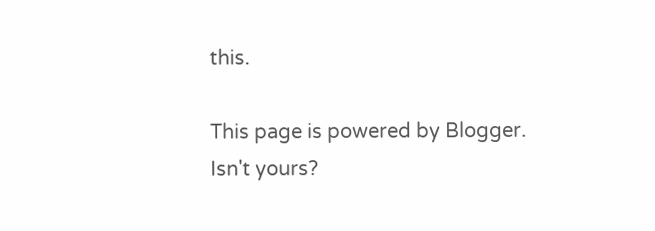this.

This page is powered by Blogger. Isn't yours?